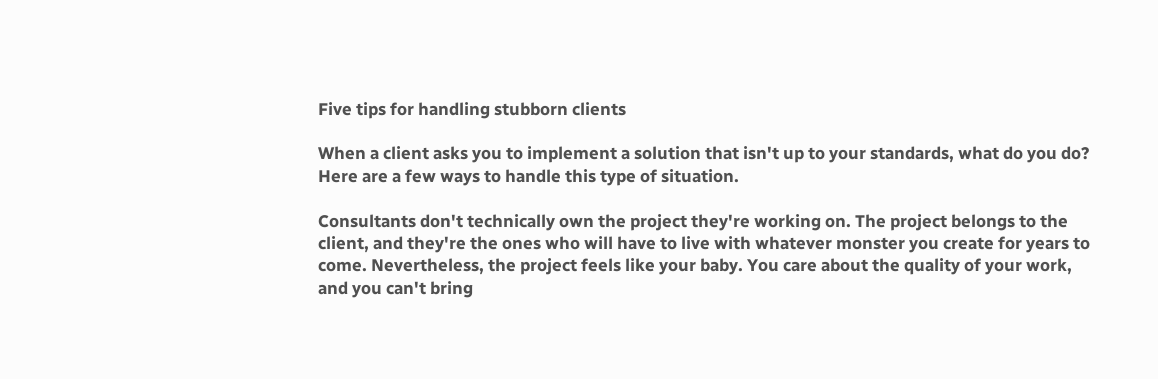Five tips for handling stubborn clients

When a client asks you to implement a solution that isn't up to your standards, what do you do? Here are a few ways to handle this type of situation.

Consultants don't technically own the project they're working on. The project belongs to the client, and they're the ones who will have to live with whatever monster you create for years to come. Nevertheless, the project feels like your baby. You care about the quality of your work, and you can't bring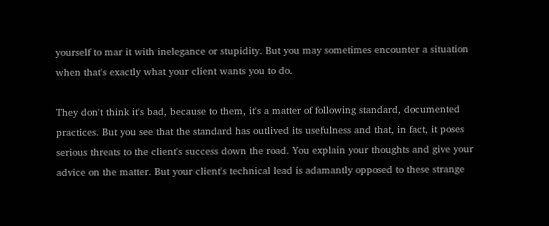yourself to mar it with inelegance or stupidity. But you may sometimes encounter a situation when that's exactly what your client wants you to do.

They don't think it's bad, because to them, it's a matter of following standard, documented practices. But you see that the standard has outlived its usefulness and that, in fact, it poses serious threats to the client's success down the road. You explain your thoughts and give your advice on the matter. But your client's technical lead is adamantly opposed to these strange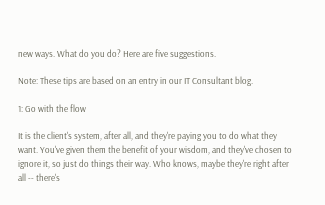new ways. What do you do? Here are five suggestions.

Note: These tips are based on an entry in our IT Consultant blog.

1: Go with the flow

It is the client's system, after all, and they're paying you to do what they want. You've given them the benefit of your wisdom, and they've chosen to ignore it, so just do things their way. Who knows, maybe they're right after all -- there's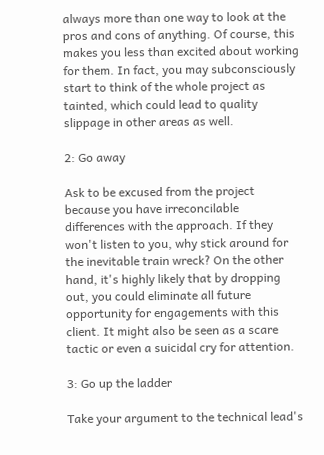always more than one way to look at the pros and cons of anything. Of course, this makes you less than excited about working for them. In fact, you may subconsciously start to think of the whole project as tainted, which could lead to quality slippage in other areas as well.

2: Go away

Ask to be excused from the project because you have irreconcilable differences with the approach. If they won't listen to you, why stick around for the inevitable train wreck? On the other hand, it's highly likely that by dropping out, you could eliminate all future opportunity for engagements with this client. It might also be seen as a scare tactic or even a suicidal cry for attention.

3: Go up the ladder

Take your argument to the technical lead's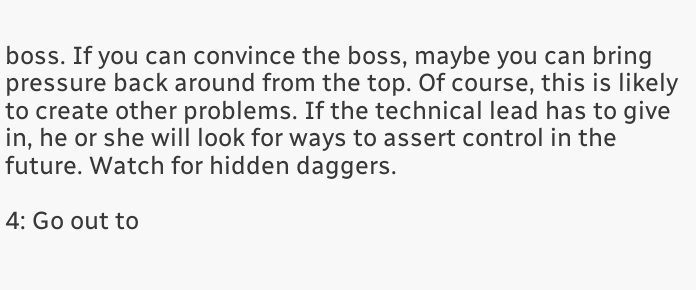boss. If you can convince the boss, maybe you can bring pressure back around from the top. Of course, this is likely to create other problems. If the technical lead has to give in, he or she will look for ways to assert control in the future. Watch for hidden daggers.

4: Go out to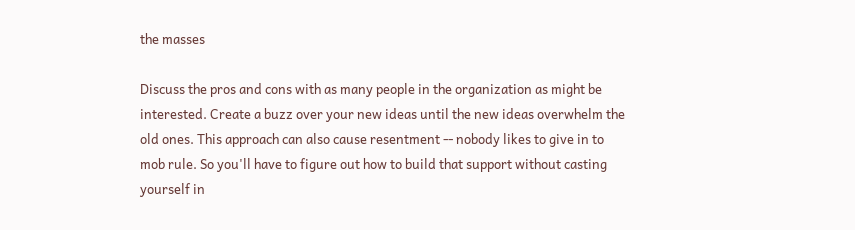the masses

Discuss the pros and cons with as many people in the organization as might be interested. Create a buzz over your new ideas until the new ideas overwhelm the old ones. This approach can also cause resentment -- nobody likes to give in to mob rule. So you'll have to figure out how to build that support without casting yourself in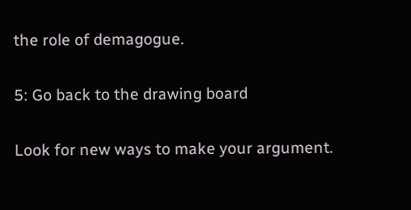the role of demagogue.

5: Go back to the drawing board

Look for new ways to make your argument.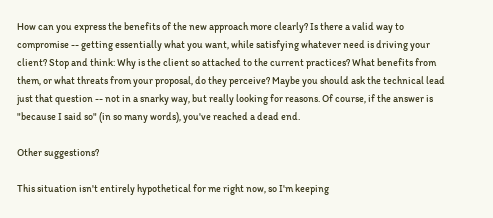How can you express the benefits of the new approach more clearly? Is there a valid way to compromise -- getting essentially what you want, while satisfying whatever need is driving your client? Stop and think: Why is the client so attached to the current practices? What benefits from them, or what threats from your proposal, do they perceive? Maybe you should ask the technical lead just that question -- not in a snarky way, but really looking for reasons. Of course, if the answer is "because I said so" (in so many words), you've reached a dead end.

Other suggestions?

This situation isn't entirely hypothetical for me right now, so I'm keeping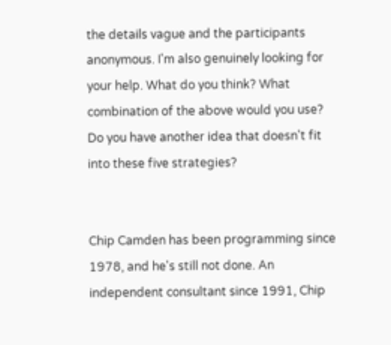the details vague and the participants anonymous. I'm also genuinely looking for your help. What do you think? What combination of the above would you use? Do you have another idea that doesn't fit into these five strategies?


Chip Camden has been programming since 1978, and he's still not done. An independent consultant since 1991, Chip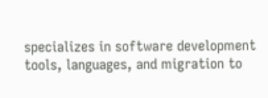specializes in software development tools, languages, and migration to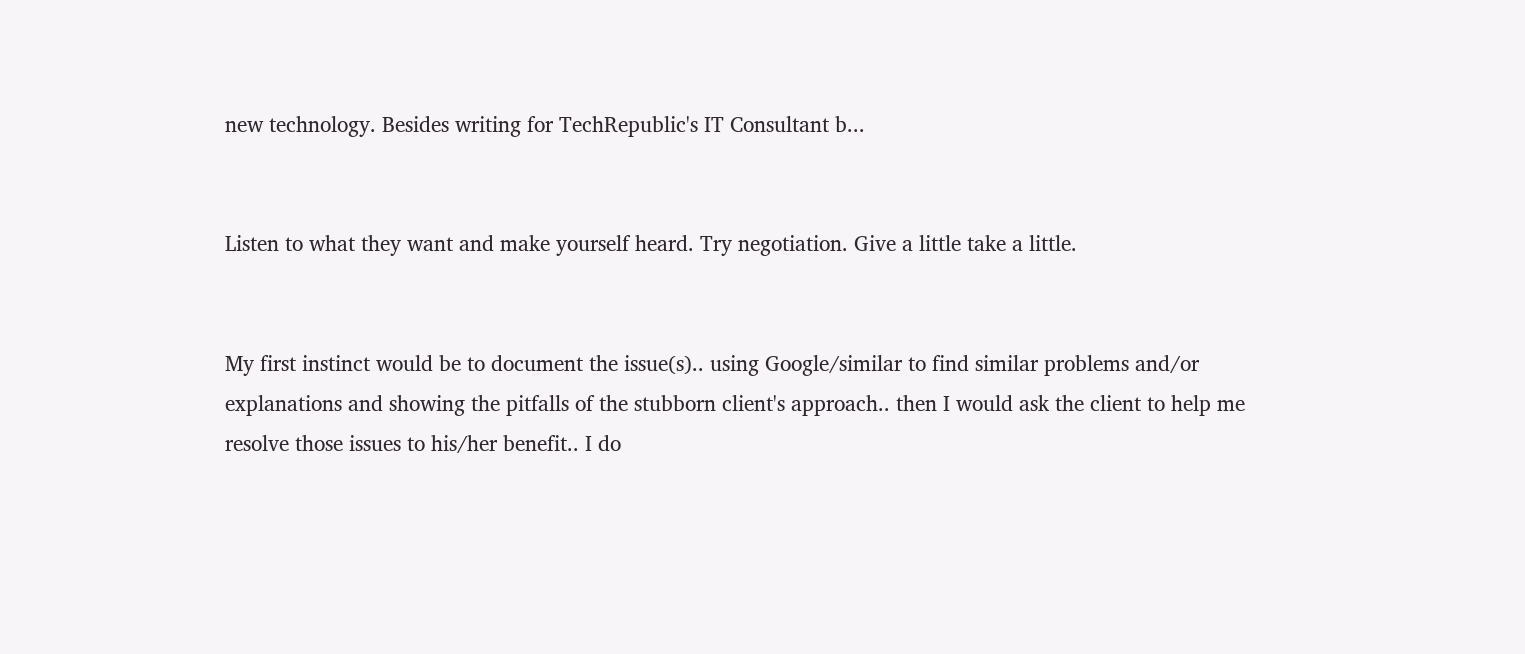new technology. Besides writing for TechRepublic's IT Consultant b...


Listen to what they want and make yourself heard. Try negotiation. Give a little take a little.


My first instinct would be to document the issue(s).. using Google/similar to find similar problems and/or explanations and showing the pitfalls of the stubborn client's approach.. then I would ask the client to help me resolve those issues to his/her benefit.. I do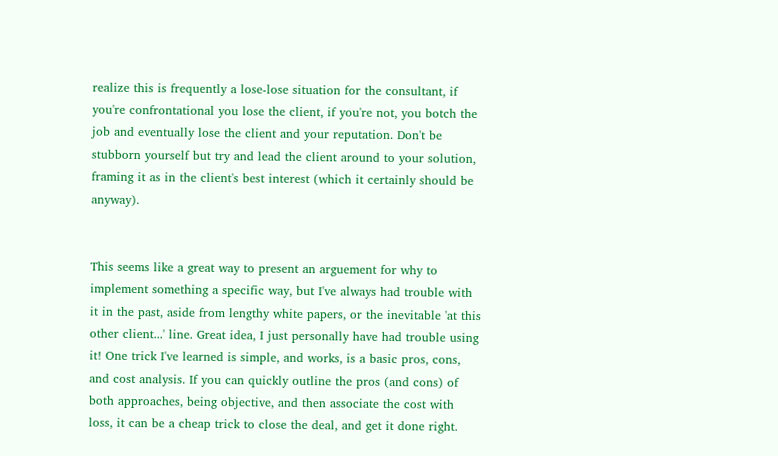realize this is frequently a lose-lose situation for the consultant, if you're confrontational you lose the client, if you're not, you botch the job and eventually lose the client and your reputation. Don't be stubborn yourself but try and lead the client around to your solution, framing it as in the client's best interest (which it certainly should be anyway).


This seems like a great way to present an arguement for why to implement something a specific way, but I've always had trouble with it in the past, aside from lengthy white papers, or the inevitable 'at this other client...' line. Great idea, I just personally have had trouble using it! One trick I've learned is simple, and works, is a basic pros, cons, and cost analysis. If you can quickly outline the pros (and cons) of both approaches, being objective, and then associate the cost with loss, it can be a cheap trick to close the deal, and get it done right.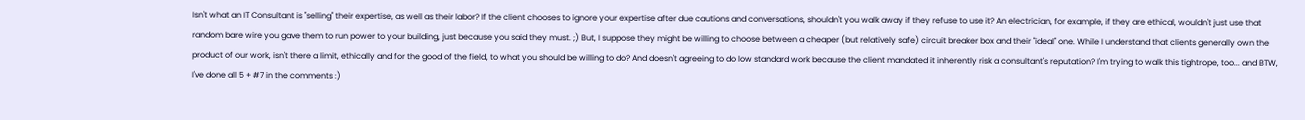Isn't what an IT Consultant is "selling" their expertise, as well as their labor? If the client chooses to ignore your expertise after due cautions and conversations, shouldn't you walk away if they refuse to use it? An electrician, for example, if they are ethical, wouldn't just use that random bare wire you gave them to run power to your building, just because you said they must. ;) But, I suppose they might be willing to choose between a cheaper (but relatively safe) circuit breaker box and their "ideal" one. While I understand that clients generally own the product of our work, isn't there a limit, ethically and for the good of the field, to what you should be willing to do? And doesn't agreeing to do low standard work because the client mandated it inherently risk a consultant's reputation? I'm trying to walk this tightrope, too... and BTW, I've done all 5 + #7 in the comments :)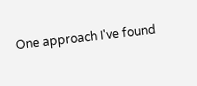One approach I've found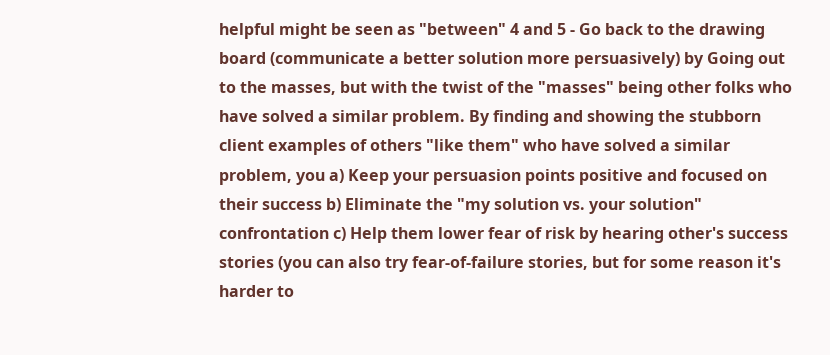helpful might be seen as "between" 4 and 5 - Go back to the drawing board (communicate a better solution more persuasively) by Going out to the masses, but with the twist of the "masses" being other folks who have solved a similar problem. By finding and showing the stubborn client examples of others "like them" who have solved a similar problem, you a) Keep your persuasion points positive and focused on their success b) Eliminate the "my solution vs. your solution" confrontation c) Help them lower fear of risk by hearing other's success stories (you can also try fear-of-failure stories, but for some reason it's harder to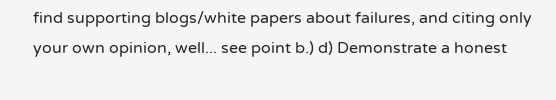find supporting blogs/white papers about failures, and citing only your own opinion, well... see point b.) d) Demonstrate a honest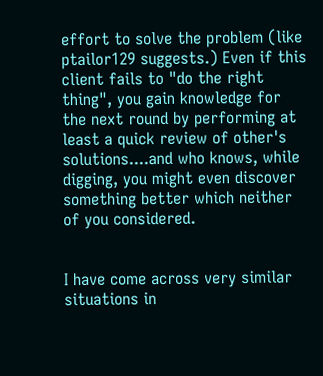effort to solve the problem (like ptailor129 suggests.) Even if this client fails to "do the right thing", you gain knowledge for the next round by performing at least a quick review of other's solutions....and who knows, while digging, you might even discover something better which neither of you considered.


I have come across very similar situations in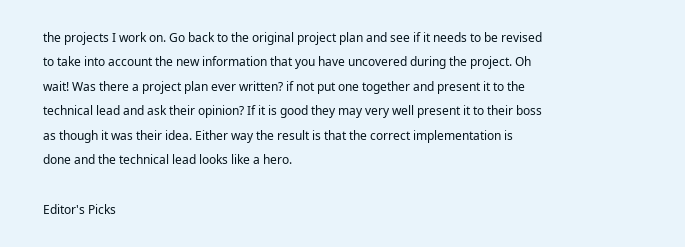the projects I work on. Go back to the original project plan and see if it needs to be revised to take into account the new information that you have uncovered during the project. Oh wait! Was there a project plan ever written? if not put one together and present it to the technical lead and ask their opinion? If it is good they may very well present it to their boss as though it was their idea. Either way the result is that the correct implementation is done and the technical lead looks like a hero.

Editor's Picks